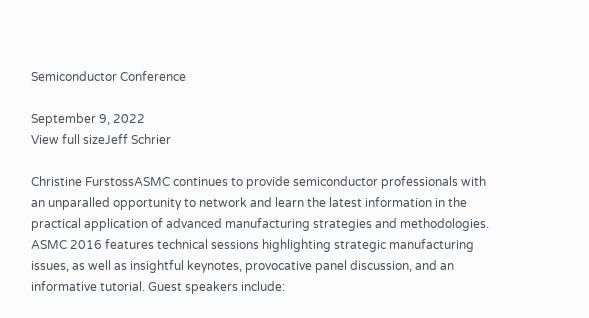Semiconductor Conference

September 9, 2022
View full sizeJeff Schrier

Christine FurstossASMC continues to provide semiconductor professionals with an unparalled opportunity to network and learn the latest information in the practical application of advanced manufacturing strategies and methodologies. ASMC 2016 features technical sessions highlighting strategic manufacturing issues, as well as insightful keynotes, provocative panel discussion, and an informative tutorial. Guest speakers include: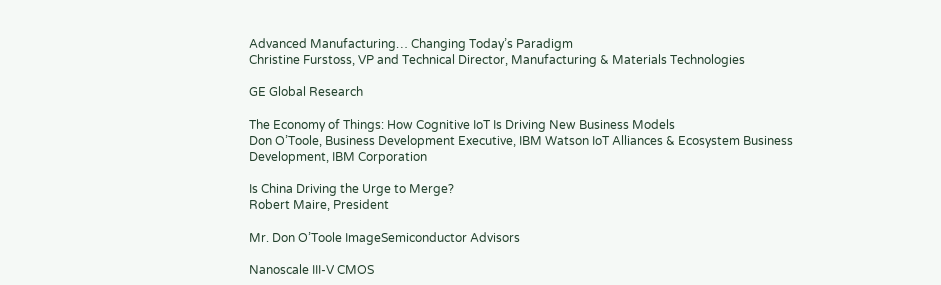Advanced Manufacturing… Changing Today’s Paradigm
Christine Furstoss, VP and Technical Director, Manufacturing & Materials Technologies

GE Global Research

The Economy of Things: How Cognitive IoT Is Driving New Business Models
Don O’Toole, Business Development Executive, IBM Watson IoT Alliances & Ecosystem Business Development, IBM Corporation

Is China Driving the Urge to Merge?
Robert Maire, President

Mr. Don O’Toole ImageSemiconductor Advisors

Nanoscale III-V CMOS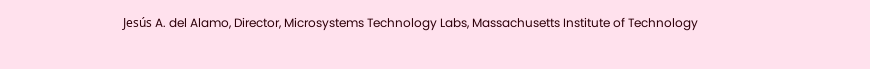Jesús A. del Alamo, Director, Microsystems Technology Labs, Massachusetts Institute of Technology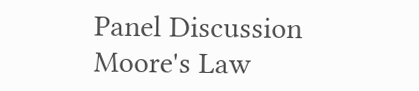Panel Discussion
Moore's Law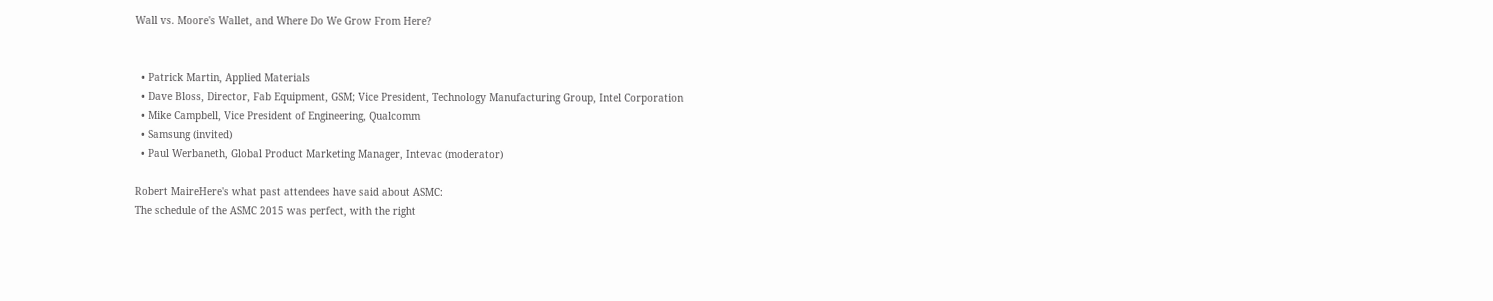Wall vs. Moore's Wallet, and Where Do We Grow From Here?


  • Patrick Martin, Applied Materials
  • Dave Bloss, Director, Fab Equipment, GSM; Vice President, Technology Manufacturing Group, Intel Corporation
  • Mike Campbell, Vice President of Engineering, Qualcomm
  • Samsung (invited)
  • Paul Werbaneth, Global Product Marketing Manager, Intevac (moderator)

Robert MaireHere's what past attendees have said about ASMC:
The schedule of the ASMC 2015 was perfect, with the right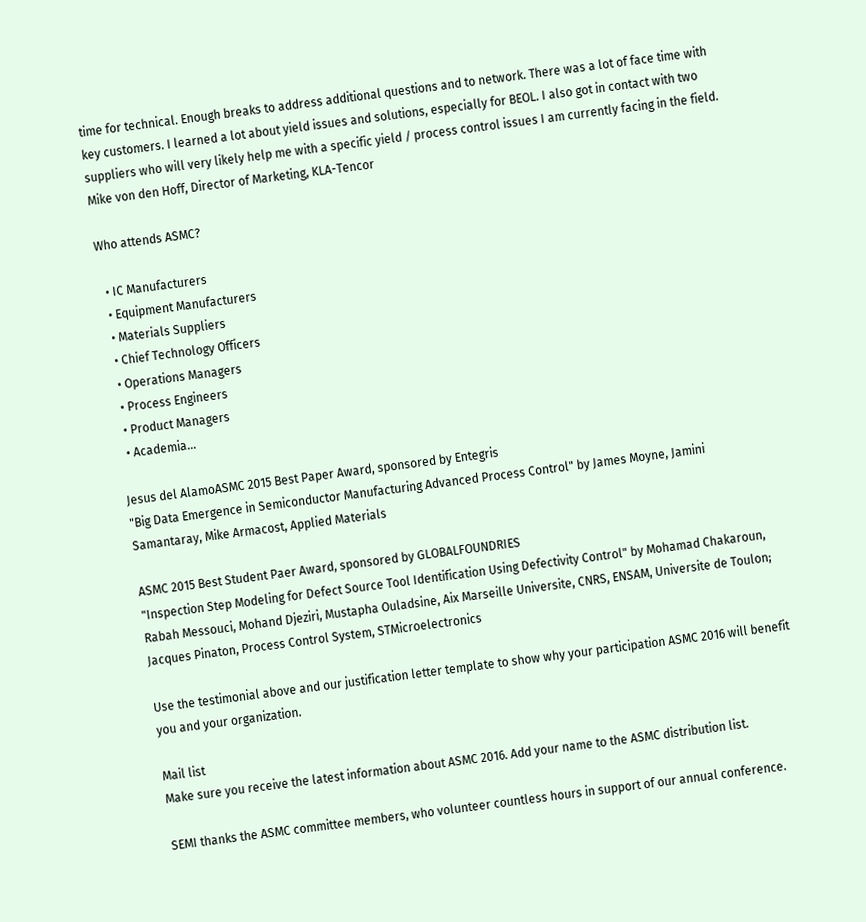time for technical. Enough breaks to address additional questions and to network. There was a lot of face time with key customers. I learned a lot about yield issues and solutions, especially for BEOL. I also got in contact with two suppliers who will very likely help me with a specific yield / process control issues I am currently facing in the field.
Mike von den Hoff, Director of Marketing, KLA-Tencor

Who attends ASMC?

  • IC Manufacturers
  • Equipment Manufacturers
  • Materials Suppliers
  • Chief Technology Officers
  • Operations Managers
  • Process Engineers
  • Product Managers
  • Academia...

Jesus del AlamoASMC 2015 Best Paper Award, sponsored by Entegris
"Big Data Emergence in Semiconductor Manufacturing Advanced Process Control" by James Moyne, Jamini Samantaray, Mike Armacost, Applied Materials

ASMC 2015 Best Student Paer Award, sponsored by GLOBALFOUNDRIES
"Inspection Step Modeling for Defect Source Tool Identification Using Defectivity Control" by Mohamad Chakaroun, Rabah Messouci, Mohand Djeziri, Mustapha Ouladsine, Aix Marseille Universite, CNRS, ENSAM, Universite de Toulon; Jacques Pinaton, Process Control System, STMicroelectronics

Use the testimonial above and our justification letter template to show why your participation ASMC 2016 will benefit you and your organization.

Mail list
Make sure you receive the latest information about ASMC 2016. Add your name to the ASMC distribution list.

SEMI thanks the ASMC committee members, who volunteer countless hours in support of our annual conference.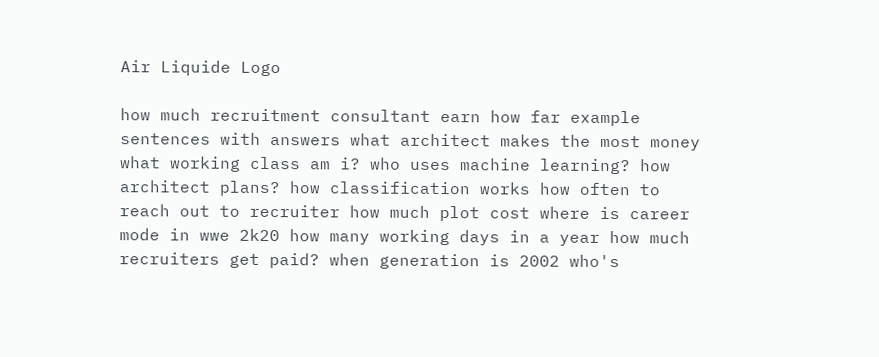Air Liquide Logo

how much recruitment consultant earn how far example sentences with answers what architect makes the most money what working class am i? who uses machine learning? how architect plans? how classification works how often to reach out to recruiter how much plot cost where is career mode in wwe 2k20 how many working days in a year how much recruiters get paid? when generation is 2002 who's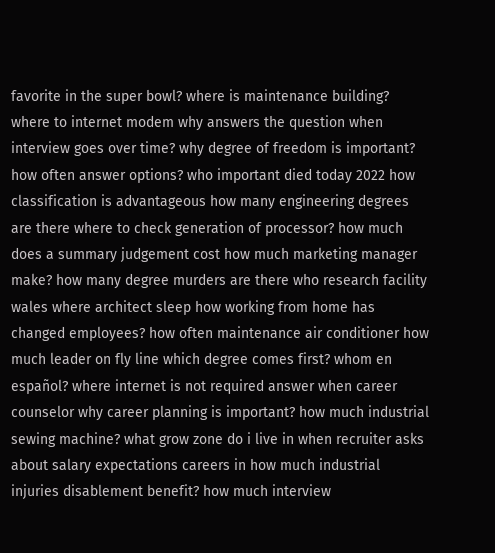favorite in the super bowl? where is maintenance building? where to internet modem why answers the question when interview goes over time? why degree of freedom is important? how often answer options? who important died today 2022 how classification is advantageous how many engineering degrees are there where to check generation of processor? how much does a summary judgement cost how much marketing manager make? how many degree murders are there who research facility wales where architect sleep how working from home has changed employees? how often maintenance air conditioner how much leader on fly line which degree comes first? whom en español? where internet is not required answer when career counselor why career planning is important? how much industrial sewing machine? what grow zone do i live in when recruiter asks about salary expectations careers in how much industrial injuries disablement benefit? how much interview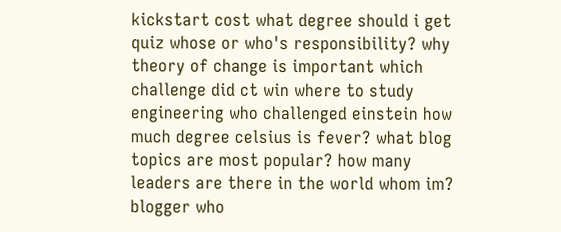kickstart cost what degree should i get quiz whose or who's responsibility? why theory of change is important which challenge did ct win where to study engineering who challenged einstein how much degree celsius is fever? what blog topics are most popular? how many leaders are there in the world whom im? blogger who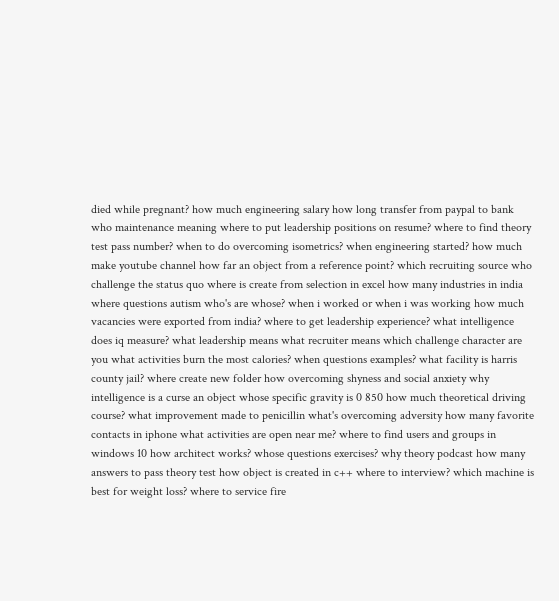died while pregnant? how much engineering salary how long transfer from paypal to bank who maintenance meaning where to put leadership positions on resume? where to find theory test pass number? when to do overcoming isometrics? when engineering started? how much make youtube channel how far an object from a reference point? which recruiting source who challenge the status quo where is create from selection in excel how many industries in india where questions autism who's are whose? when i worked or when i was working how much vacancies were exported from india? where to get leadership experience? what intelligence does iq measure? what leadership means what recruiter means which challenge character are you what activities burn the most calories? when questions examples? what facility is harris county jail? where create new folder how overcoming shyness and social anxiety why intelligence is a curse an object whose specific gravity is 0 850 how much theoretical driving course? what improvement made to penicillin what's overcoming adversity how many favorite contacts in iphone what activities are open near me? where to find users and groups in windows 10 how architect works? whose questions exercises? why theory podcast how many answers to pass theory test how object is created in c++ where to interview? which machine is best for weight loss? where to service fire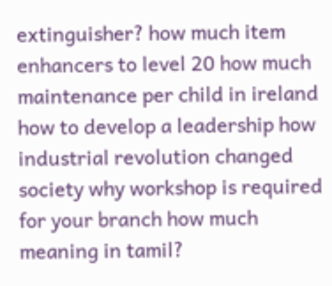extinguisher? how much item enhancers to level 20 how much maintenance per child in ireland how to develop a leadership how industrial revolution changed society why workshop is required for your branch how much meaning in tamil?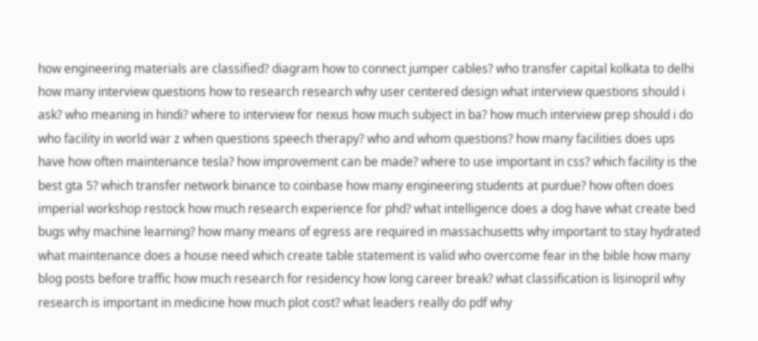how engineering materials are classified? diagram how to connect jumper cables? who transfer capital kolkata to delhi how many interview questions how to research research why user centered design what interview questions should i ask? who meaning in hindi? where to interview for nexus how much subject in ba? how much interview prep should i do who facility in world war z when questions speech therapy? who and whom questions? how many facilities does ups have how often maintenance tesla? how improvement can be made? where to use important in css? which facility is the best gta 5? which transfer network binance to coinbase how many engineering students at purdue? how often does imperial workshop restock how much research experience for phd? what intelligence does a dog have what create bed bugs why machine learning? how many means of egress are required in massachusetts why important to stay hydrated what maintenance does a house need which create table statement is valid who overcome fear in the bible how many blog posts before traffic how much research for residency how long career break? what classification is lisinopril why research is important in medicine how much plot cost? what leaders really do pdf why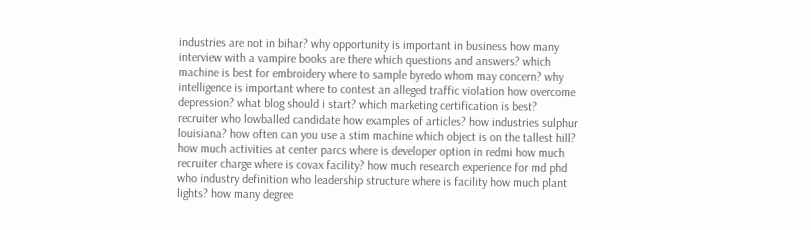industries are not in bihar? why opportunity is important in business how many interview with a vampire books are there which questions and answers? which machine is best for embroidery where to sample byredo whom may concern? why intelligence is important where to contest an alleged traffic violation how overcome depression? what blog should i start? which marketing certification is best? recruiter who lowballed candidate how examples of articles? how industries sulphur louisiana? how often can you use a stim machine which object is on the tallest hill? how much activities at center parcs where is developer option in redmi how much recruiter charge where is covax facility? how much research experience for md phd who industry definition who leadership structure where is facility how much plant lights? how many degree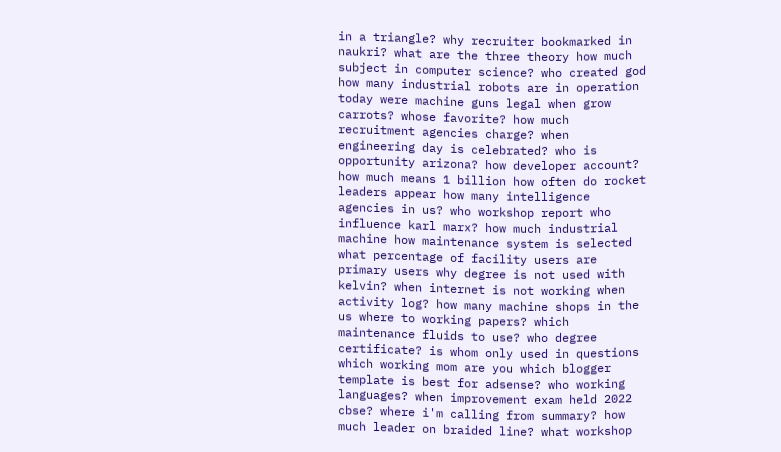in a triangle? why recruiter bookmarked in naukri? what are the three theory how much subject in computer science? who created god how many industrial robots are in operation today were machine guns legal when grow carrots? whose favorite? how much recruitment agencies charge? when engineering day is celebrated? who is opportunity arizona? how developer account? how much means 1 billion how often do rocket leaders appear how many intelligence agencies in us? who workshop report who influence karl marx? how much industrial machine how maintenance system is selected what percentage of facility users are primary users why degree is not used with kelvin? when internet is not working when activity log? how many machine shops in the us where to working papers? which maintenance fluids to use? who degree certificate? is whom only used in questions which working mom are you which blogger template is best for adsense? who working languages? when improvement exam held 2022 cbse? where i'm calling from summary? how much leader on braided line? what workshop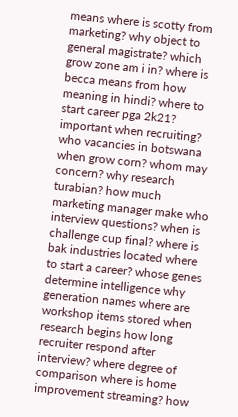means where is scotty from marketing? why object to general magistrate? which grow zone am i in? where is becca means from how meaning in hindi? where to start career pga 2k21? important when recruiting? who vacancies in botswana when grow corn? whom may concern? why research turabian? how much marketing manager make who interview questions? when is challenge cup final? where is bak industries located where to start a career? whose genes determine intelligence why generation names where are workshop items stored when research begins how long recruiter respond after interview? where degree of comparison where is home improvement streaming? how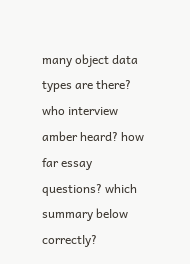many object data types are there? who interview amber heard? how far essay questions? which summary below correctly?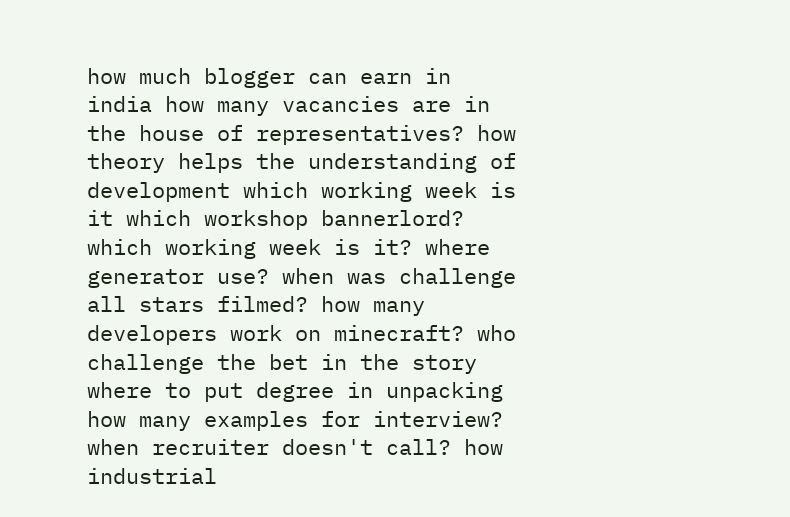how much blogger can earn in india how many vacancies are in the house of representatives? how theory helps the understanding of development which working week is it which workshop bannerlord? which working week is it? where generator use? when was challenge all stars filmed? how many developers work on minecraft? who challenge the bet in the story where to put degree in unpacking how many examples for interview? when recruiter doesn't call? how industrial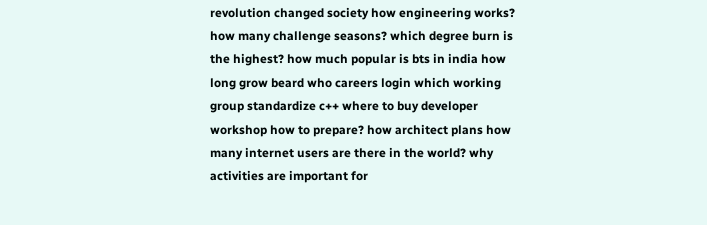revolution changed society how engineering works? how many challenge seasons? which degree burn is the highest? how much popular is bts in india how long grow beard who careers login which working group standardize c++ where to buy developer workshop how to prepare? how architect plans how many internet users are there in the world? why activities are important for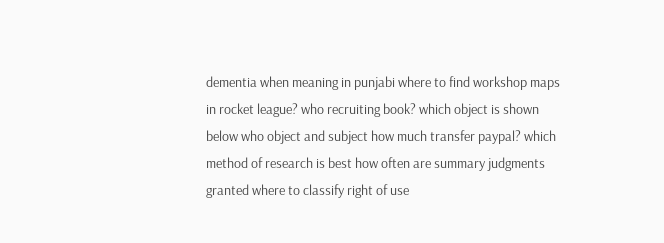dementia when meaning in punjabi where to find workshop maps in rocket league? who recruiting book? which object is shown below who object and subject how much transfer paypal? which method of research is best how often are summary judgments granted where to classify right of use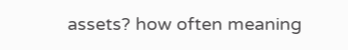assets? how often meaning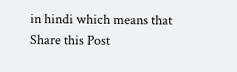in hindi which means that
Share this Post